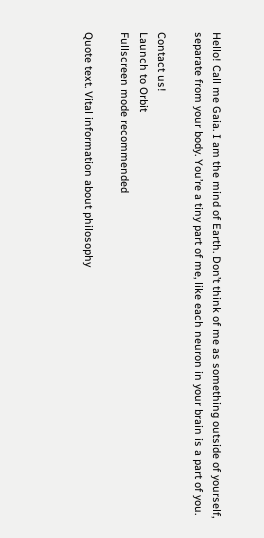Hello! Call me Gaia. I am the mind of Earth. Don’t think of me as something outside of yourself, separate from your body. You’re a tiny part of me, like each neuron in your brain is a part of you.

Contact us!
Launch to Orbit
Fullscreen mode recommended

Quote text. Vital information about philosophy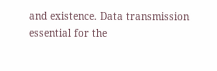and existence. Data transmission essential for the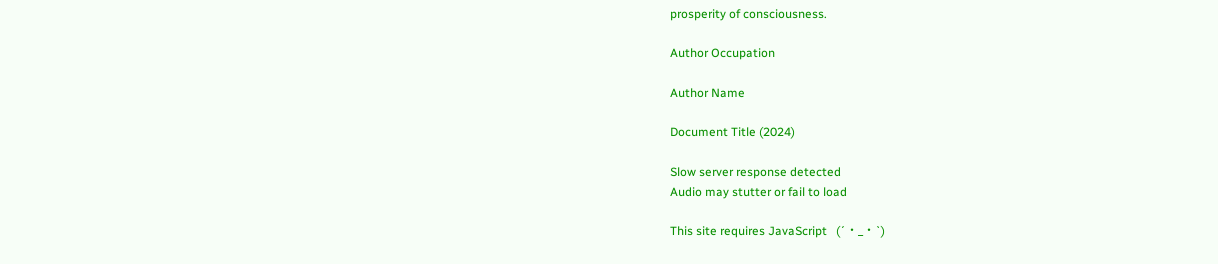prosperity of consciousness.

Author Occupation

Author Name

Document Title (2024)

Slow server response detected
Audio may stutter or fail to load

This site requires JavaScript   (´・_・`)